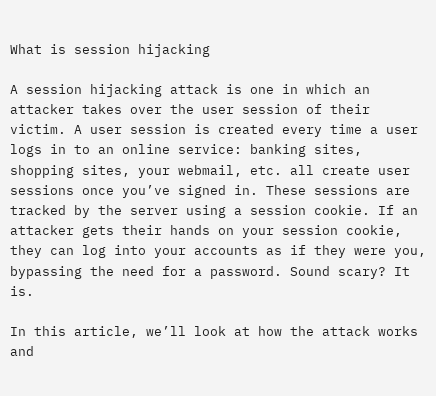What is session hijacking

A session hijacking attack is one in which an attacker takes over the user session of their victim. A user session is created every time a user logs in to an online service: banking sites, shopping sites, your webmail, etc. all create user sessions once you’ve signed in. These sessions are tracked by the server using a session cookie. If an attacker gets their hands on your session cookie, they can log into your accounts as if they were you, bypassing the need for a password. Sound scary? It is.

In this article, we’ll look at how the attack works and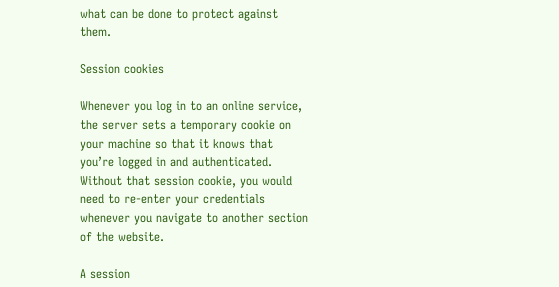what can be done to protect against them.

Session cookies

Whenever you log in to an online service, the server sets a temporary cookie on your machine so that it knows that you’re logged in and authenticated. Without that session cookie, you would need to re-enter your credentials whenever you navigate to another section of the website.

A session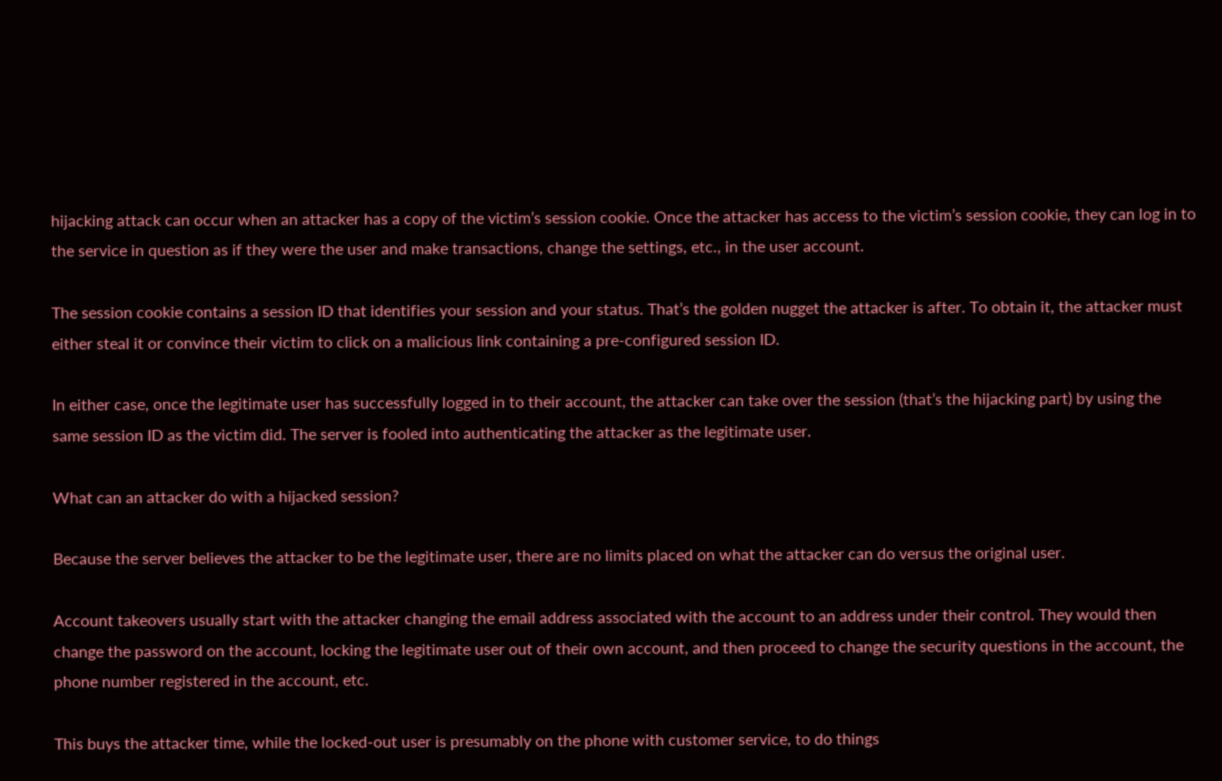hijacking attack can occur when an attacker has a copy of the victim’s session cookie. Once the attacker has access to the victim’s session cookie, they can log in to the service in question as if they were the user and make transactions, change the settings, etc., in the user account.

The session cookie contains a session ID that identifies your session and your status. That’s the golden nugget the attacker is after. To obtain it, the attacker must either steal it or convince their victim to click on a malicious link containing a pre-configured session ID.

In either case, once the legitimate user has successfully logged in to their account, the attacker can take over the session (that’s the hijacking part) by using the same session ID as the victim did. The server is fooled into authenticating the attacker as the legitimate user.

What can an attacker do with a hijacked session?

Because the server believes the attacker to be the legitimate user, there are no limits placed on what the attacker can do versus the original user.

Account takeovers usually start with the attacker changing the email address associated with the account to an address under their control. They would then change the password on the account, locking the legitimate user out of their own account, and then proceed to change the security questions in the account, the phone number registered in the account, etc.

This buys the attacker time, while the locked-out user is presumably on the phone with customer service, to do things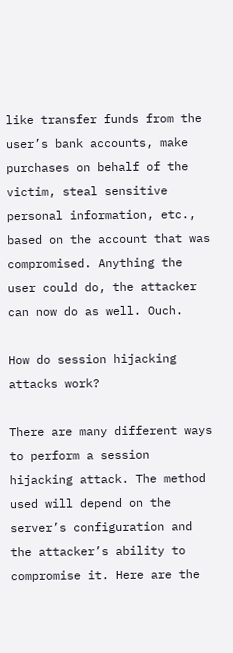like transfer funds from the user’s bank accounts, make purchases on behalf of the victim, steal sensitive personal information, etc., based on the account that was compromised. Anything the user could do, the attacker can now do as well. Ouch.

How do session hijacking attacks work?

There are many different ways to perform a session hijacking attack. The method used will depend on the server’s configuration and the attacker’s ability to compromise it. Here are the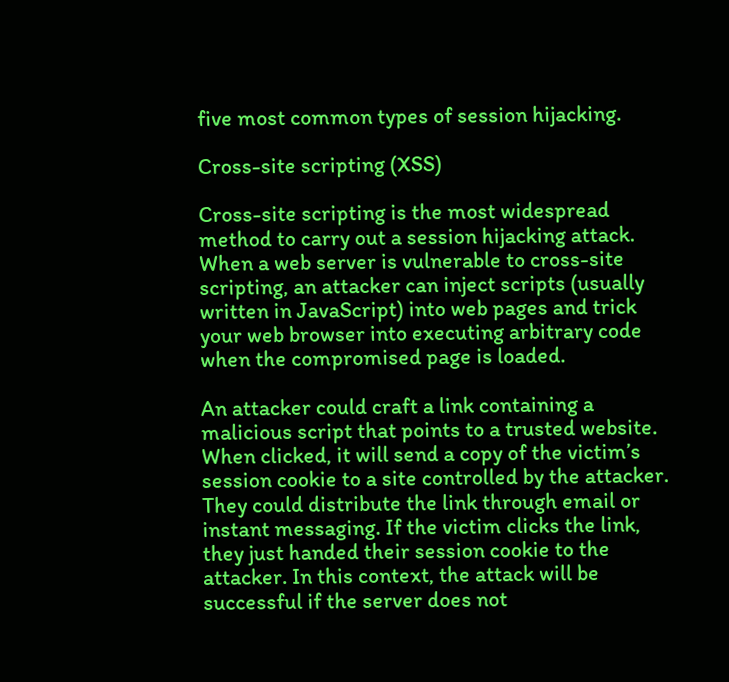five most common types of session hijacking.

Cross-site scripting (XSS)

Cross-site scripting is the most widespread method to carry out a session hijacking attack. When a web server is vulnerable to cross-site scripting, an attacker can inject scripts (usually written in JavaScript) into web pages and trick your web browser into executing arbitrary code when the compromised page is loaded.

An attacker could craft a link containing a malicious script that points to a trusted website. When clicked, it will send a copy of the victim’s session cookie to a site controlled by the attacker. They could distribute the link through email or instant messaging. If the victim clicks the link, they just handed their session cookie to the attacker. In this context, the attack will be successful if the server does not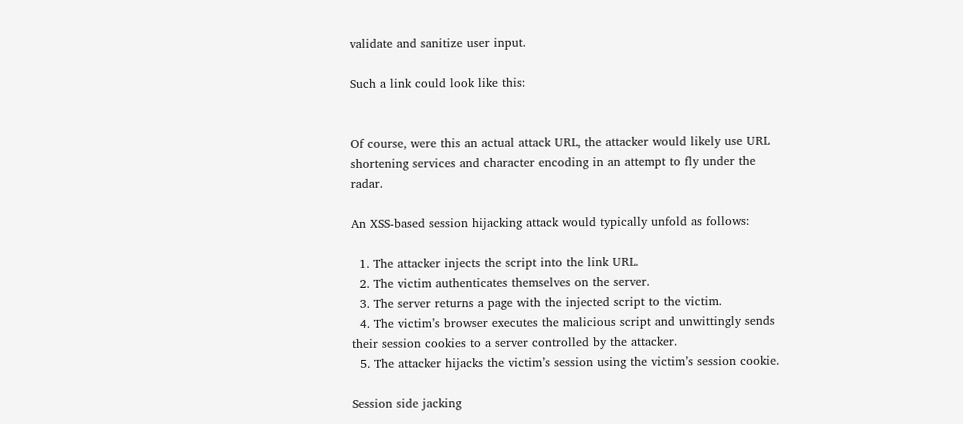validate and sanitize user input.

Such a link could look like this:


Of course, were this an actual attack URL, the attacker would likely use URL shortening services and character encoding in an attempt to fly under the radar.

An XSS-based session hijacking attack would typically unfold as follows:

  1. The attacker injects the script into the link URL.
  2. The victim authenticates themselves on the server.
  3. The server returns a page with the injected script to the victim.
  4. The victim’s browser executes the malicious script and unwittingly sends their session cookies to a server controlled by the attacker.
  5. The attacker hijacks the victim’s session using the victim’s session cookie.

Session side jacking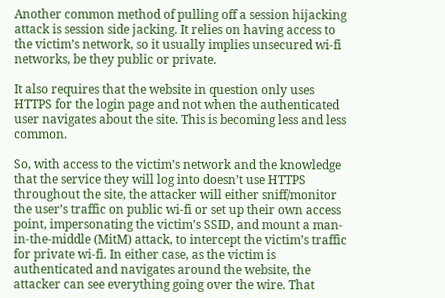Another common method of pulling off a session hijacking attack is session side jacking. It relies on having access to the victim’s network, so it usually implies unsecured wi-fi networks, be they public or private.

It also requires that the website in question only uses HTTPS for the login page and not when the authenticated user navigates about the site. This is becoming less and less common.

So, with access to the victim’s network and the knowledge that the service they will log into doesn’t use HTTPS throughout the site, the attacker will either sniff/monitor the user’s traffic on public wi-fi or set up their own access point, impersonating the victim’s SSID, and mount a man-in-the-middle (MitM) attack, to intercept the victim’s traffic for private wi-fi. In either case, as the victim is authenticated and navigates around the website, the attacker can see everything going over the wire. That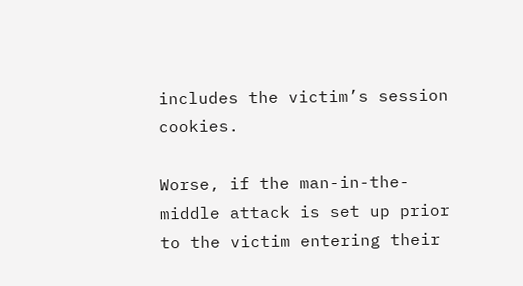includes the victim’s session cookies.

Worse, if the man-in-the-middle attack is set up prior to the victim entering their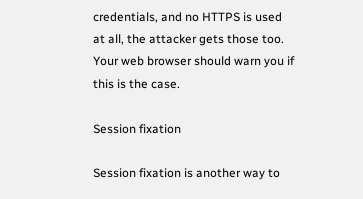credentials, and no HTTPS is used at all, the attacker gets those too. Your web browser should warn you if this is the case.

Session fixation

Session fixation is another way to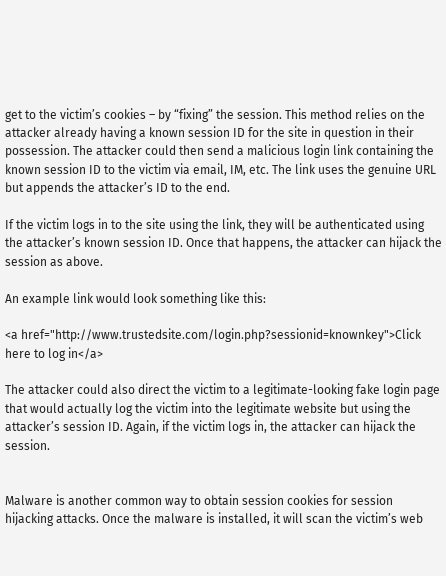get to the victim’s cookies – by “fixing” the session. This method relies on the attacker already having a known session ID for the site in question in their possession. The attacker could then send a malicious login link containing the known session ID to the victim via email, IM, etc. The link uses the genuine URL but appends the attacker’s ID to the end.

If the victim logs in to the site using the link, they will be authenticated using the attacker’s known session ID. Once that happens, the attacker can hijack the session as above.

An example link would look something like this:

<a href="http://www.trustedsite.com/login.php?sessionid=knownkey">Click here to log in</a>

The attacker could also direct the victim to a legitimate-looking fake login page that would actually log the victim into the legitimate website but using the attacker’s session ID. Again, if the victim logs in, the attacker can hijack the session.


Malware is another common way to obtain session cookies for session hijacking attacks. Once the malware is installed, it will scan the victim’s web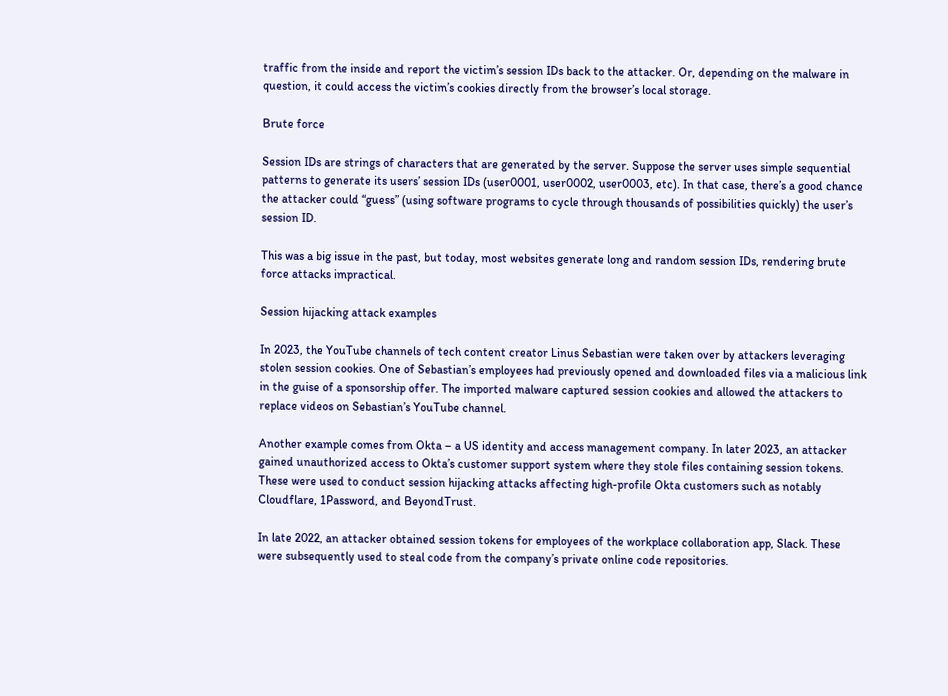traffic from the inside and report the victim’s session IDs back to the attacker. Or, depending on the malware in question, it could access the victim’s cookies directly from the browser’s local storage.

Brute force

Session IDs are strings of characters that are generated by the server. Suppose the server uses simple sequential patterns to generate its users’ session IDs (user0001, user0002, user0003, etc). In that case, there’s a good chance the attacker could “guess” (using software programs to cycle through thousands of possibilities quickly) the user’s session ID.

This was a big issue in the past, but today, most websites generate long and random session IDs, rendering brute force attacks impractical.

Session hijacking attack examples

In 2023, the YouTube channels of tech content creator Linus Sebastian were taken over by attackers leveraging stolen session cookies. One of Sebastian’s employees had previously opened and downloaded files via a malicious link in the guise of a sponsorship offer. The imported malware captured session cookies and allowed the attackers to replace videos on Sebastian’s YouTube channel.

Another example comes from Okta – a US identity and access management company. In later 2023, an attacker gained unauthorized access to Okta’s customer support system where they stole files containing session tokens. These were used to conduct session hijacking attacks affecting high-profile Okta customers such as notably Cloudflare, 1Password, and BeyondTrust.

In late 2022, an attacker obtained session tokens for employees of the workplace collaboration app, Slack. These were subsequently used to steal code from the company’s private online code repositories.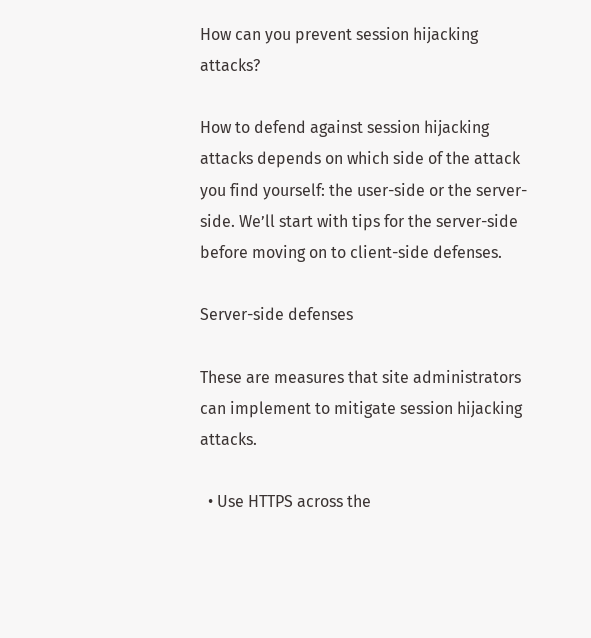How can you prevent session hijacking attacks?

How to defend against session hijacking attacks depends on which side of the attack you find yourself: the user-side or the server-side. We’ll start with tips for the server-side before moving on to client-side defenses.

Server-side defenses

These are measures that site administrators can implement to mitigate session hijacking attacks.

  • Use HTTPS across the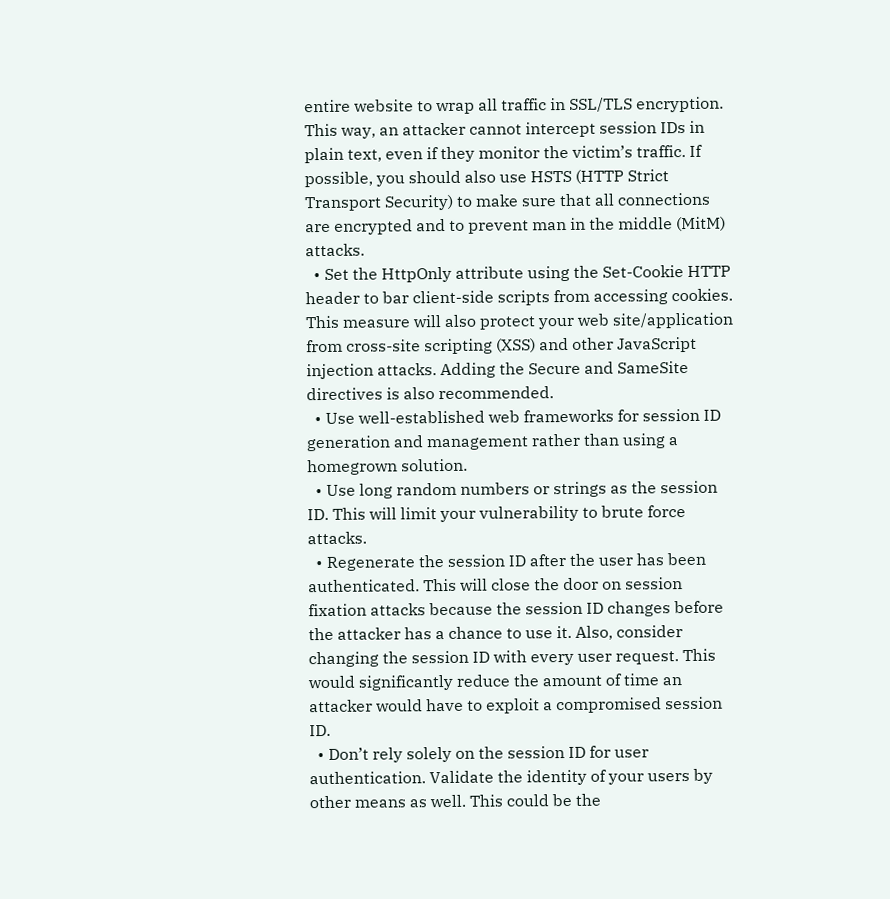entire website to wrap all traffic in SSL/TLS encryption. This way, an attacker cannot intercept session IDs in plain text, even if they monitor the victim’s traffic. If possible, you should also use HSTS (HTTP Strict Transport Security) to make sure that all connections are encrypted and to prevent man in the middle (MitM) attacks.
  • Set the HttpOnly attribute using the Set-Cookie HTTP header to bar client-side scripts from accessing cookies. This measure will also protect your web site/application from cross-site scripting (XSS) and other JavaScript injection attacks. Adding the Secure and SameSite directives is also recommended.
  • Use well-established web frameworks for session ID generation and management rather than using a homegrown solution.
  • Use long random numbers or strings as the session ID. This will limit your vulnerability to brute force attacks.
  • Regenerate the session ID after the user has been authenticated. This will close the door on session fixation attacks because the session ID changes before the attacker has a chance to use it. Also, consider changing the session ID with every user request. This would significantly reduce the amount of time an attacker would have to exploit a compromised session ID.
  • Don’t rely solely on the session ID for user authentication. Validate the identity of your users by other means as well. This could be the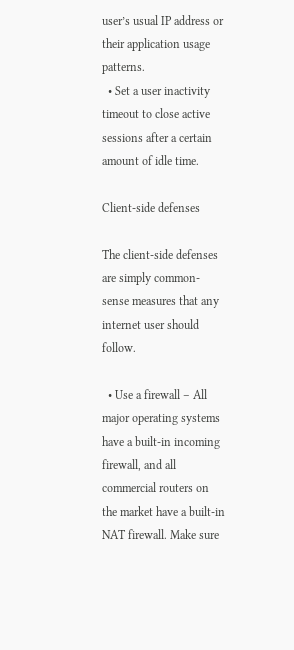user’s usual IP address or their application usage patterns.
  • Set a user inactivity timeout to close active sessions after a certain amount of idle time.

Client-side defenses

The client-side defenses are simply common-sense measures that any internet user should follow.

  • Use a firewall – All major operating systems have a built-in incoming firewall, and all commercial routers on the market have a built-in NAT firewall. Make sure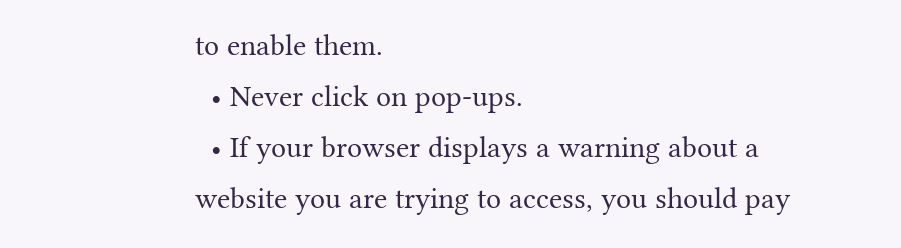to enable them.
  • Never click on pop-ups.
  • If your browser displays a warning about a website you are trying to access, you should pay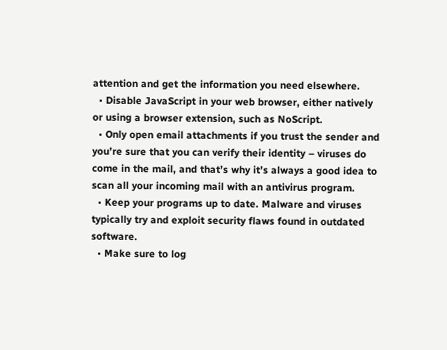attention and get the information you need elsewhere.
  • Disable JavaScript in your web browser, either natively or using a browser extension, such as NoScript.
  • Only open email attachments if you trust the sender and you’re sure that you can verify their identity – viruses do come in the mail, and that’s why it’s always a good idea to scan all your incoming mail with an antivirus program.
  • Keep your programs up to date. Malware and viruses typically try and exploit security flaws found in outdated software.
  • Make sure to log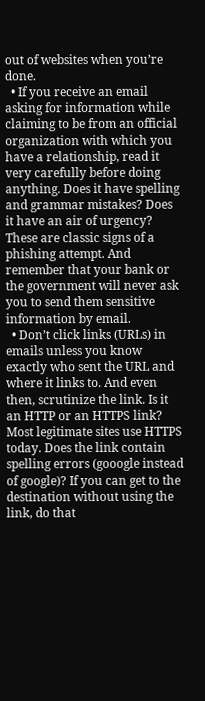out of websites when you’re done.
  • If you receive an email asking for information while claiming to be from an official organization with which you have a relationship, read it very carefully before doing anything. Does it have spelling and grammar mistakes? Does it have an air of urgency? These are classic signs of a phishing attempt. And remember that your bank or the government will never ask you to send them sensitive information by email.
  • Don’t click links (URLs) in emails unless you know exactly who sent the URL and where it links to. And even then, scrutinize the link. Is it an HTTP or an HTTPS link? Most legitimate sites use HTTPS today. Does the link contain spelling errors (gooogle instead of google)? If you can get to the destination without using the link, do that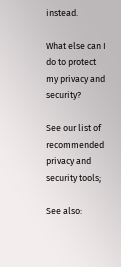instead.

What else can I do to protect my privacy and security?

See our list of recommended privacy and security tools;

See also: